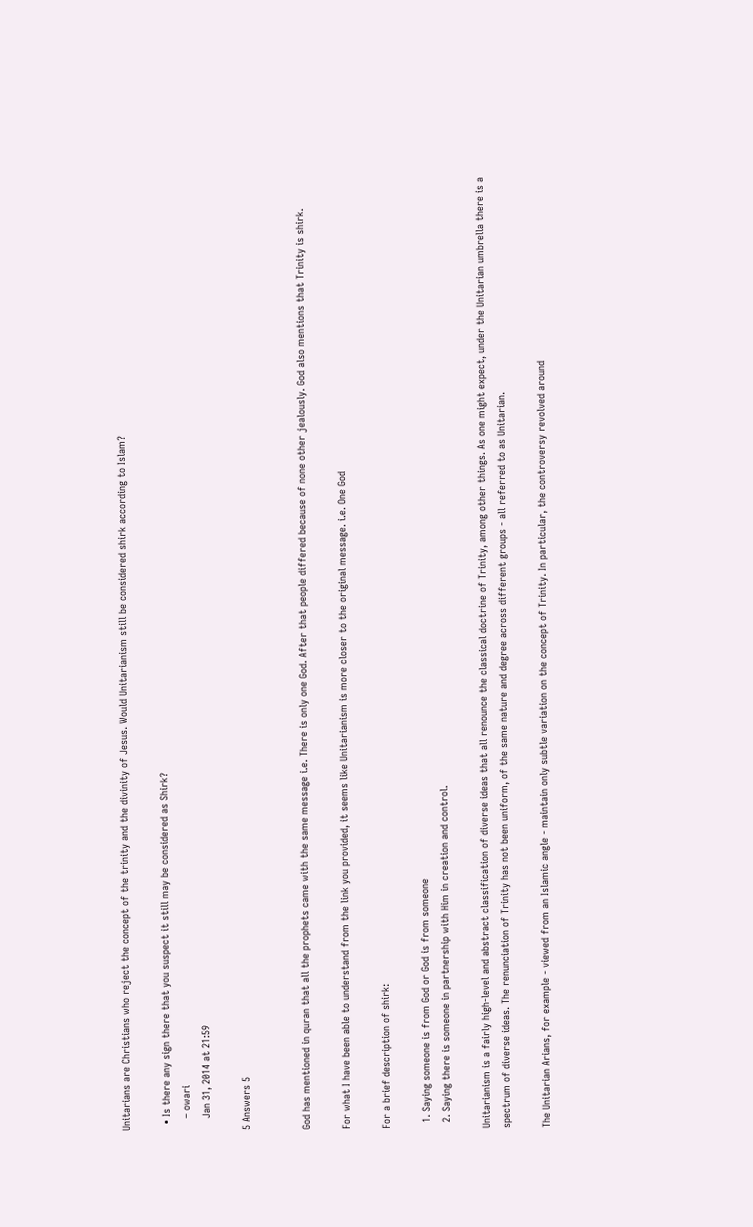Unitarians are Christians who reject the concept of the trinity and the divinity of Jesus. Would Unitarianism still be considered shirk according to Islam?

  • Is there any sign there that you suspect it still may be considered as Shirk?
    – owari
    Jan 31, 2014 at 21:59

5 Answers 5


God has mentioned in quran that all the prophets came with the same message i.e. There is only one God. After that people differed because of none other jealously. God also mentions that Trinity is shirk.

For what I have been able to understand from the link you provided, it seems like Unitarianism is more closer to the original message. i.e. One God

For a brief description of shirk:

  1. Saying someone is from God or God is from someone
  2. Saying there is someone in partnership with Him in creation and control.

Unitarianism is a fairly high-level and abstract classification of diverse ideas that all renounce the classical doctrine of Trinity, among other things. As one might expect, under the Unitarian umbrella there is a spectrum of diverse ideas. The renunciation of Trinity has not been uniform, of the same nature and degree across different groups - all referred to as Unitarian.

The Unitarian Arians, for example - viewed from an Islamic angle - maintain only subtle variation on the concept of Trinity. In particular, the controversy revolved around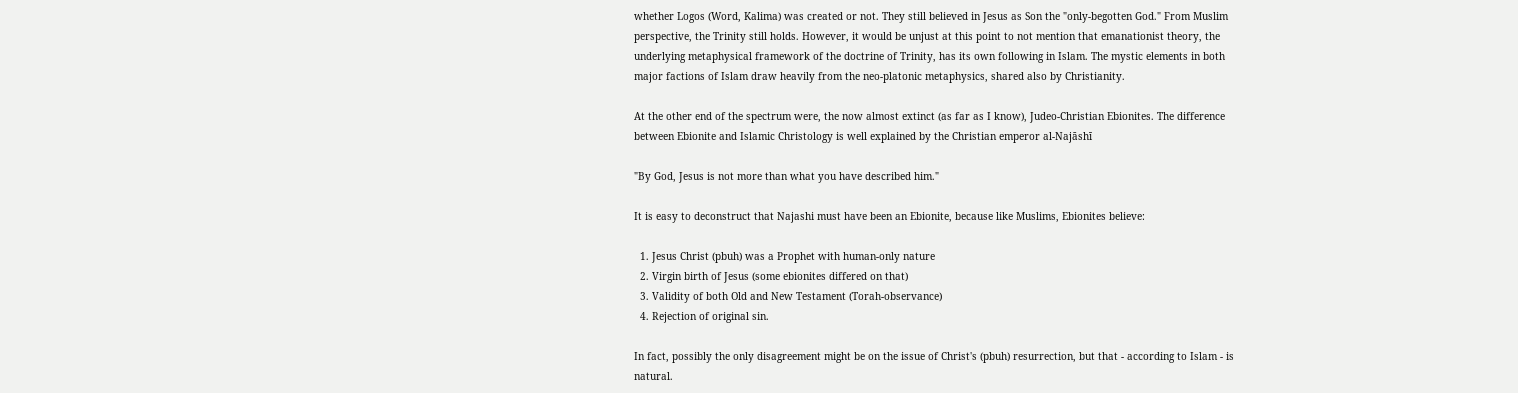whether Logos (Word, Kalima) was created or not. They still believed in Jesus as Son the "only-begotten God." From Muslim perspective, the Trinity still holds. However, it would be unjust at this point to not mention that emanationist theory, the underlying metaphysical framework of the doctrine of Trinity, has its own following in Islam. The mystic elements in both major factions of Islam draw heavily from the neo-platonic metaphysics, shared also by Christianity.

At the other end of the spectrum were, the now almost extinct (as far as I know), Judeo-Christian Ebionites. The difference between Ebionite and Islamic Christology is well explained by the Christian emperor al-Najāshī

"By God, Jesus is not more than what you have described him."

It is easy to deconstruct that Najashi must have been an Ebionite, because like Muslims, Ebionites believe:

  1. Jesus Christ (pbuh) was a Prophet with human-only nature
  2. Virgin birth of Jesus (some ebionites differed on that)
  3. Validity of both Old and New Testament (Torah-observance)
  4. Rejection of original sin.

In fact, possibly the only disagreement might be on the issue of Christ's (pbuh) resurrection, but that - according to Islam - is natural.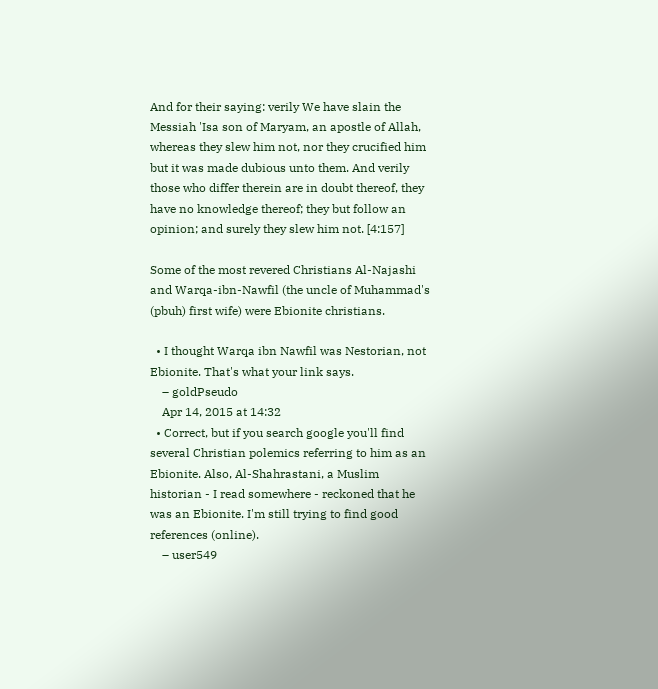And for their saying: verily We have slain the Messiah 'Isa son of Maryam, an apostle of Allah, whereas they slew him not, nor they crucified him but it was made dubious unto them. And verily those who differ therein are in doubt thereof, they have no knowledge thereof; they but follow an opinion; and surely they slew him not. [4:157]

Some of the most revered Christians Al-Najashi and Warqa-ibn-Nawfil (the uncle of Muhammad's (pbuh) first wife) were Ebionite christians.

  • I thought Warqa ibn Nawfil was Nestorian, not Ebionite. That's what your link says.
    – goldPseudo
    Apr 14, 2015 at 14:32
  • Correct, but if you search google you'll find several Christian polemics referring to him as an Ebionite. Also, Al-Shahrastani, a Muslim historian - I read somewhere - reckoned that he was an Ebionite. I'm still trying to find good references (online).
    – user549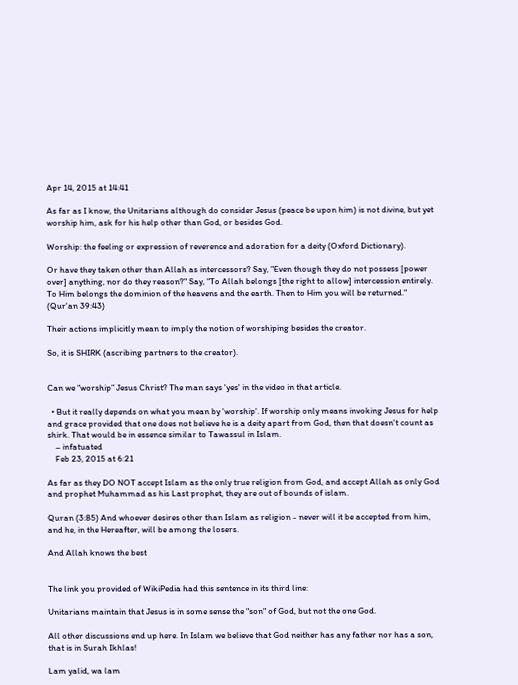Apr 14, 2015 at 14:41

As far as I know, the Unitarians although do consider Jesus (peace be upon him) is not divine, but yet worship him, ask for his help other than God, or besides God.

Worship: the feeling or expression of reverence and adoration for a deity (Oxford Dictionary).

Or have they taken other than Allah as intercessors? Say, "Even though they do not possess [power over] anything, nor do they reason?" Say, "To Allah belongs [the right to allow] intercession entirely. To Him belongs the dominion of the heavens and the earth. Then to Him you will be returned." (Qur'an 39:43)

Their actions implicitly mean to imply the notion of worshiping besides the creator.

So, it is SHIRK (ascribing partners to the creator).


Can we “worship” Jesus Christ? The man says 'yes' in the video in that article.

  • But it really depends on what you mean by 'worship'. If worship only means invoking Jesus for help and grace provided that one does not believe he is a deity apart from God, then that doesn't count as shirk. That would be in essence similar to Tawassul in Islam.
    – infatuated
    Feb 23, 2015 at 6:21

As far as they DO NOT accept Islam as the only true religion from God, and accept Allah as only God and prophet Muhammad as his Last prophet, they are out of bounds of islam.

Quran (3:85) And whoever desires other than Islam as religion - never will it be accepted from him, and he, in the Hereafter, will be among the losers.

And Allah knows the best


The link you provided of WikiPedia had this sentence in its third line:

Unitarians maintain that Jesus is in some sense the "son" of God, but not the one God.

All other discussions end up here. In Islam we believe that God neither has any father nor has a son, that is in Surah Ikhlas!

Lam yalid, wa lam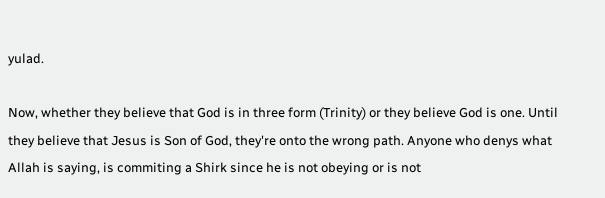yulad.

Now, whether they believe that God is in three form (Trinity) or they believe God is one. Until they believe that Jesus is Son of God, they're onto the wrong path. Anyone who denys what Allah is saying, is commiting a Shirk since he is not obeying or is not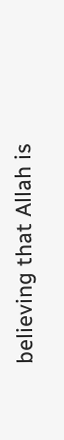believing that Allah is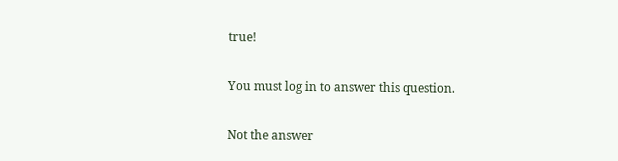true!

You must log in to answer this question.

Not the answer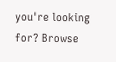you're looking for? Browse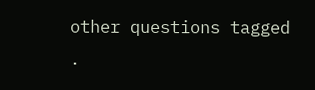other questions tagged .